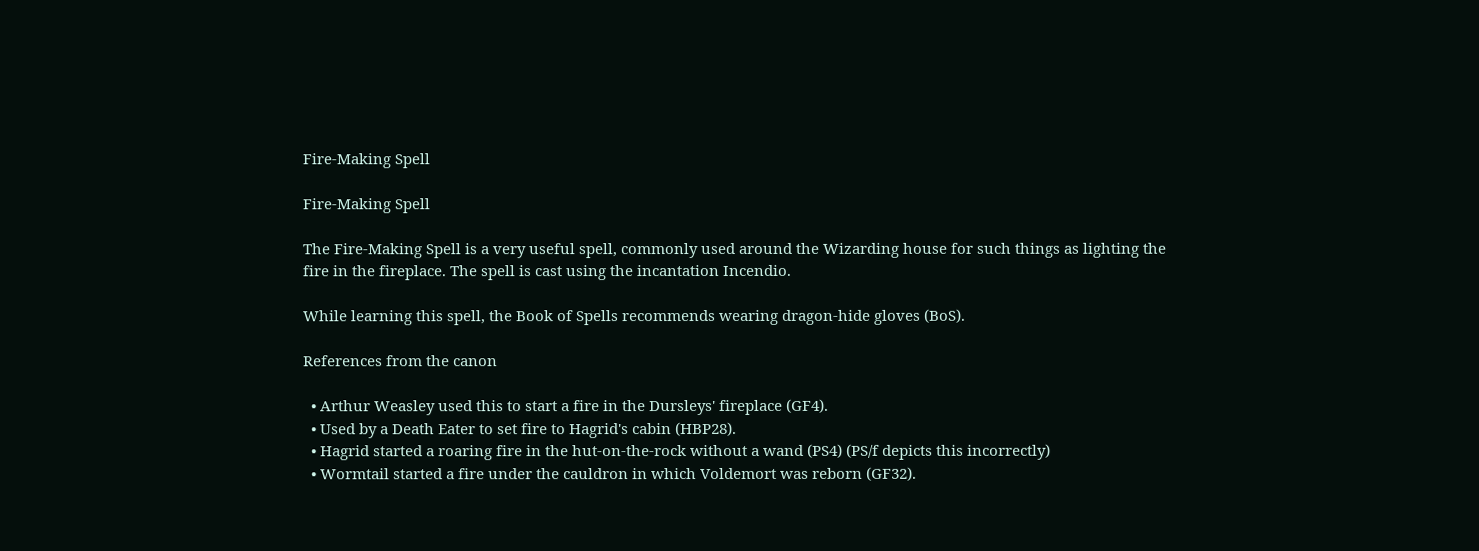Fire-Making Spell

Fire-Making Spell

The Fire-Making Spell is a very useful spell, commonly used around the Wizarding house for such things as lighting the fire in the fireplace. The spell is cast using the incantation Incendio.

While learning this spell, the Book of Spells recommends wearing dragon-hide gloves (BoS).

References from the canon

  • Arthur Weasley used this to start a fire in the Dursleys' fireplace (GF4).
  • Used by a Death Eater to set fire to Hagrid's cabin (HBP28).
  • Hagrid started a roaring fire in the hut-on-the-rock without a wand (PS4) (PS/f depicts this incorrectly)
  • Wormtail started a fire under the cauldron in which Voldemort was reborn (GF32).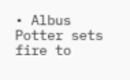• Albus Potter sets fire to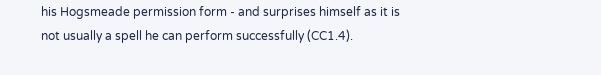his Hogsmeade permission form - and surprises himself as it is not usually a spell he can perform successfully (CC1.4).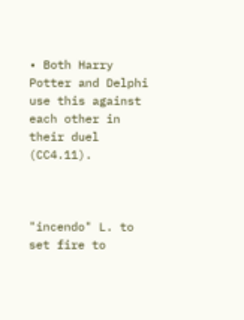• Both Harry Potter and Delphi use this against each other in their duel (CC4.11).



"incendo" L. to set fire to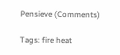Pensieve (Comments)

Tags: fire heat